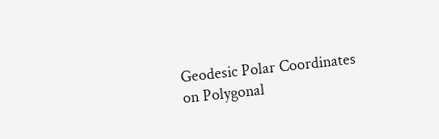Geodesic Polar Coordinates on Polygonal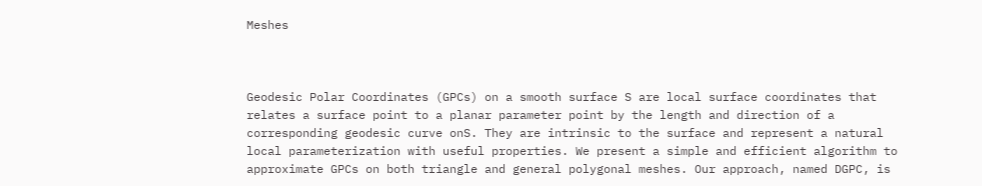Meshes



Geodesic Polar Coordinates (GPCs) on a smooth surface S are local surface coordinates that relates a surface point to a planar parameter point by the length and direction of a corresponding geodesic curve onS. They are intrinsic to the surface and represent a natural local parameterization with useful properties. We present a simple and efficient algorithm to approximate GPCs on both triangle and general polygonal meshes. Our approach, named DGPC, is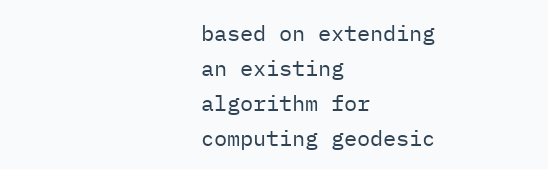based on extending an existing algorithm for computing geodesic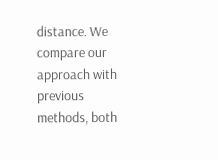distance. We compare our approach with previous methods, both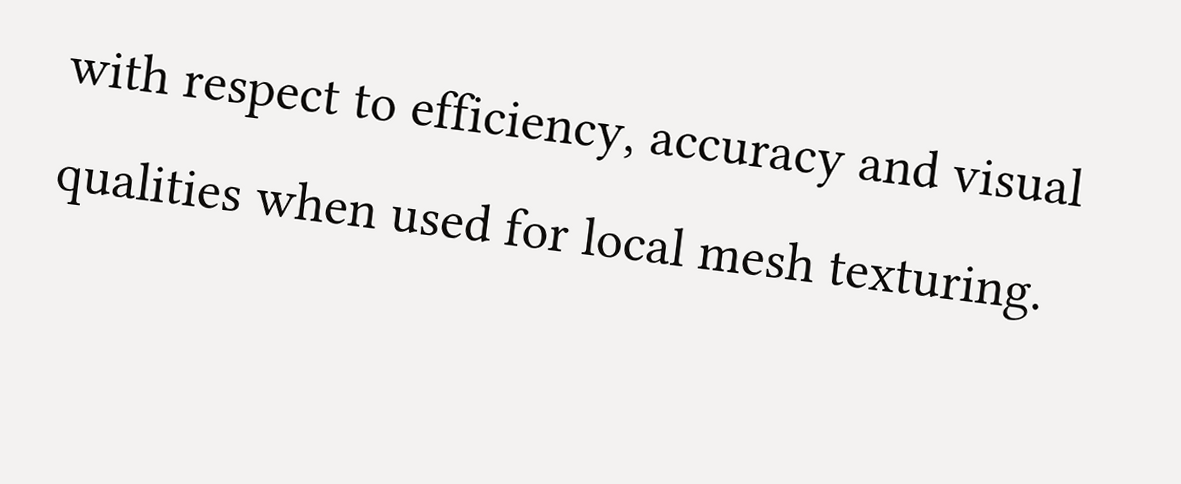with respect to efficiency, accuracy and visual qualities when used for local mesh texturing.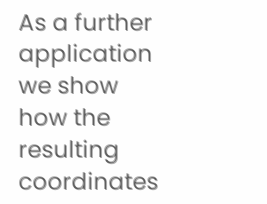As a further application we show how the resulting coordinates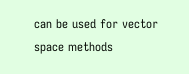can be used for vector space methods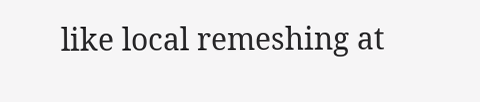like local remeshing at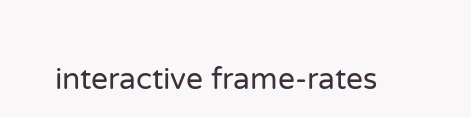interactive frame-rates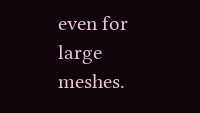even for large meshes.